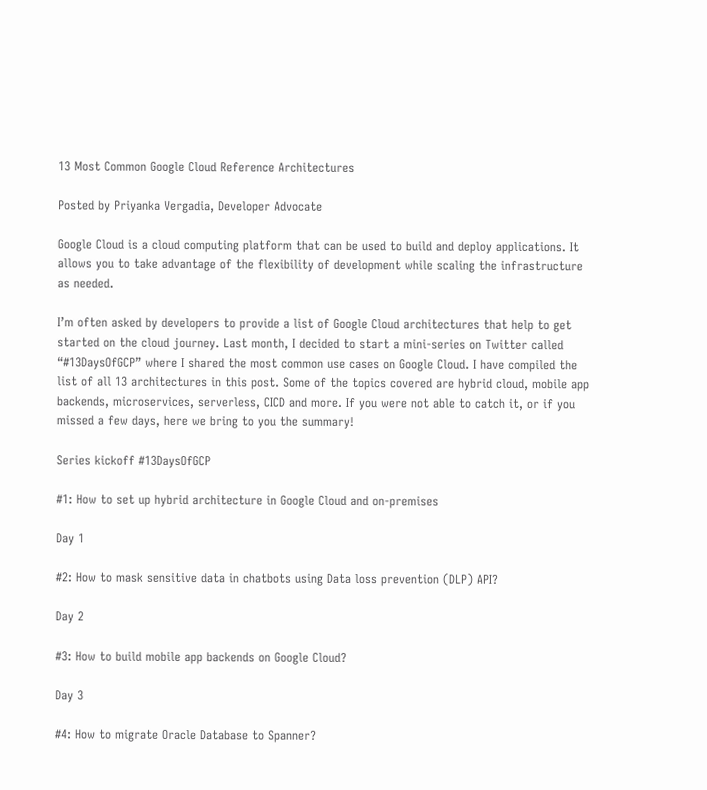13 Most Common Google Cloud Reference Architectures

Posted by Priyanka Vergadia, Developer Advocate

Google Cloud is a cloud computing platform that can be used to build and deploy applications. It allows you to take advantage of the flexibility of development while scaling the infrastructure as needed.

I’m often asked by developers to provide a list of Google Cloud architectures that help to get started on the cloud journey. Last month, I decided to start a mini-series on Twitter called “#13DaysOfGCP” where I shared the most common use cases on Google Cloud. I have compiled the list of all 13 architectures in this post. Some of the topics covered are hybrid cloud, mobile app backends, microservices, serverless, CICD and more. If you were not able to catch it, or if you missed a few days, here we bring to you the summary!

Series kickoff #13DaysOfGCP

#1: How to set up hybrid architecture in Google Cloud and on-premises

Day 1

#2: How to mask sensitive data in chatbots using Data loss prevention (DLP) API?

Day 2

#3: How to build mobile app backends on Google Cloud?

Day 3

#4: How to migrate Oracle Database to Spanner?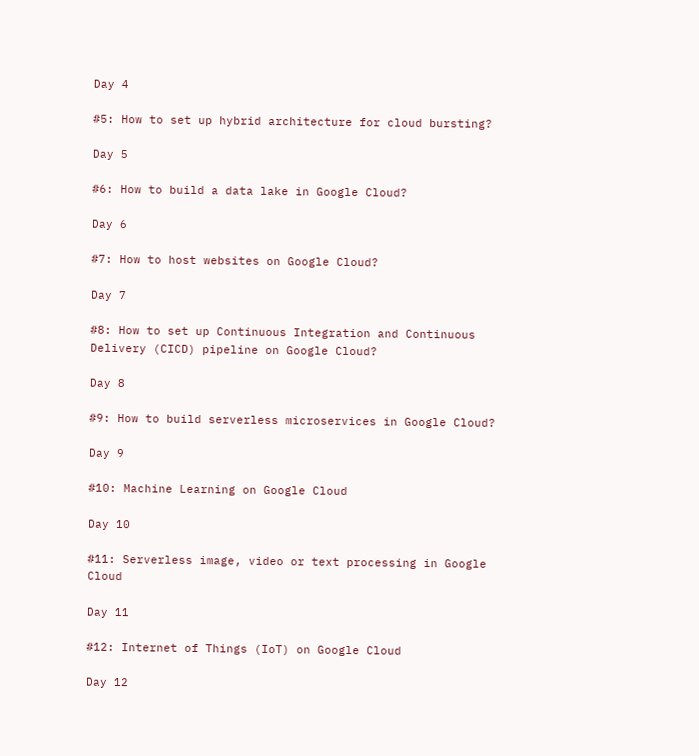Day 4

#5: How to set up hybrid architecture for cloud bursting?

Day 5

#6: How to build a data lake in Google Cloud?

Day 6

#7: How to host websites on Google Cloud?

Day 7

#8: How to set up Continuous Integration and Continuous Delivery (CICD) pipeline on Google Cloud?

Day 8

#9: How to build serverless microservices in Google Cloud?

Day 9

#10: Machine Learning on Google Cloud

Day 10

#11: Serverless image, video or text processing in Google Cloud

Day 11

#12: Internet of Things (IoT) on Google Cloud

Day 12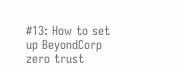#13: How to set up BeyondCorp zero trust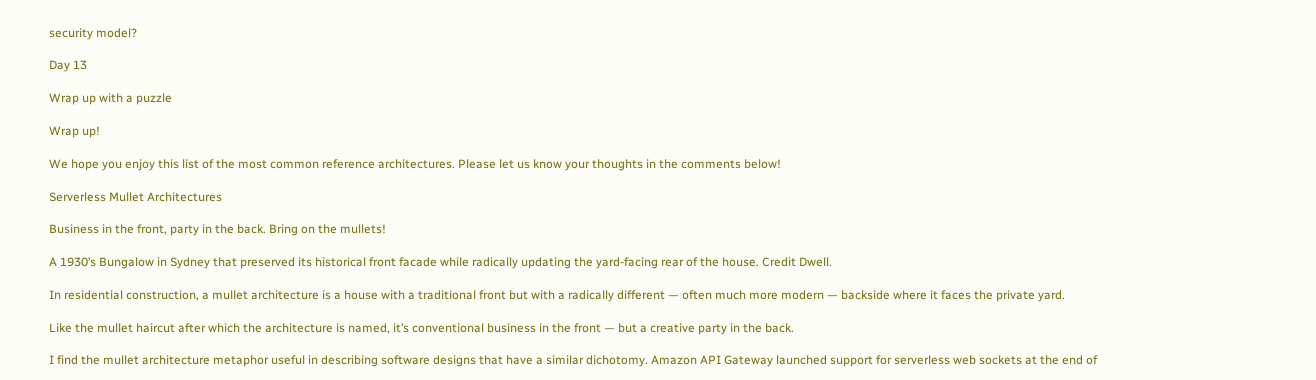security model?

Day 13

Wrap up with a puzzle

Wrap up!

We hope you enjoy this list of the most common reference architectures. Please let us know your thoughts in the comments below!

Serverless Mullet Architectures

Business in the front, party in the back. Bring on the mullets!

A 1930’s Bungalow in Sydney that preserved its historical front facade while radically updating the yard-facing rear of the house. Credit Dwell.

In residential construction, a mullet architecture is a house with a traditional front but with a radically different — often much more modern — backside where it faces the private yard.

Like the mullet haircut after which the architecture is named, it’s conventional business in the front — but a creative party in the back.

I find the mullet architecture metaphor useful in describing software designs that have a similar dichotomy. Amazon API Gateway launched support for serverless web sockets at the end of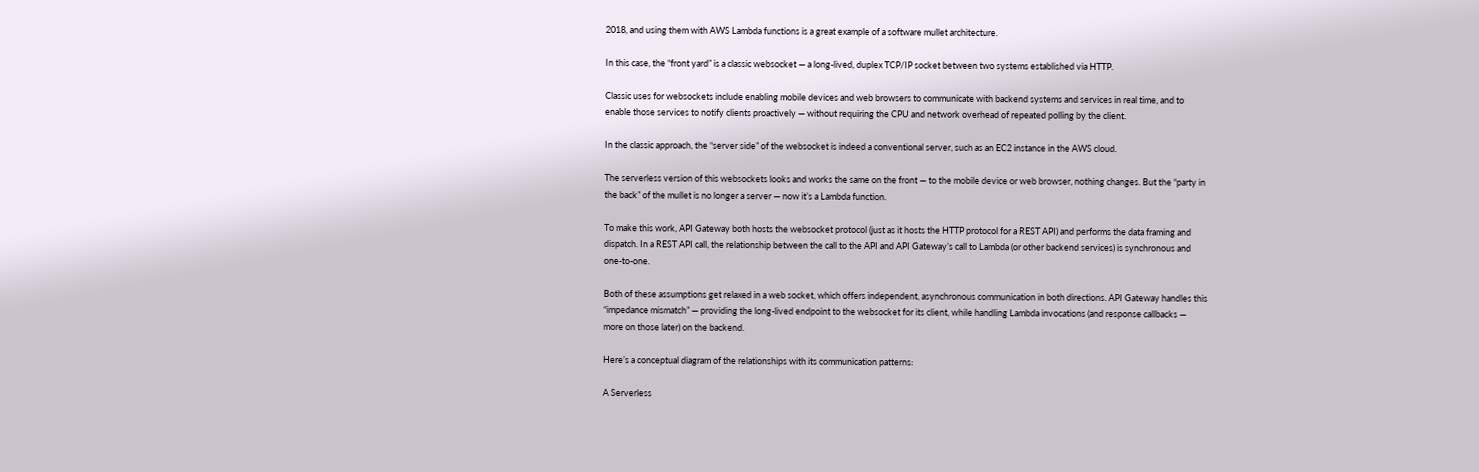2018, and using them with AWS Lambda functions is a great example of a software mullet architecture.

In this case, the “front yard” is a classic websocket — a long-lived, duplex TCP/IP socket between two systems established via HTTP.

Classic uses for websockets include enabling mobile devices and web browsers to communicate with backend systems and services in real time, and to enable those services to notify clients proactively — without requiring the CPU and network overhead of repeated polling by the client.

In the classic approach, the “server side” of the websocket is indeed a conventional server, such as an EC2 instance in the AWS cloud.

The serverless version of this websockets looks and works the same on the front — to the mobile device or web browser, nothing changes. But the “party in the back” of the mullet is no longer a server — now it’s a Lambda function.

To make this work, API Gateway both hosts the websocket protocol (just as it hosts the HTTP protocol for a REST API) and performs the data framing and dispatch. In a REST API call, the relationship between the call to the API and API Gateway’s call to Lambda (or other backend services) is synchronous and one-to-one.

Both of these assumptions get relaxed in a web socket, which offers independent, asynchronous communication in both directions. API Gateway handles this “impedance mismatch” — providing the long-lived endpoint to the websocket for its client, while handling Lambda invocations (and response callbacks — more on those later) on the backend.

Here’s a conceptual diagram of the relationships with its communication patterns:

A Serverless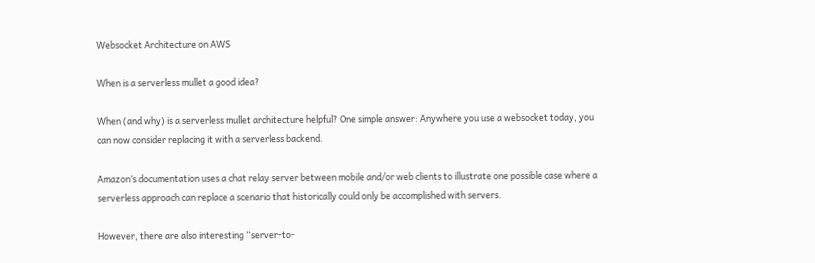Websocket Architecture on AWS

When is a serverless mullet a good idea?

When (and why) is a serverless mullet architecture helpful? One simple answer: Anywhere you use a websocket today, you can now consider replacing it with a serverless backend.

Amazon’s documentation uses a chat relay server between mobile and/or web clients to illustrate one possible case where a serverless approach can replace a scenario that historically could only be accomplished with servers.

However, there are also interesting “server-to-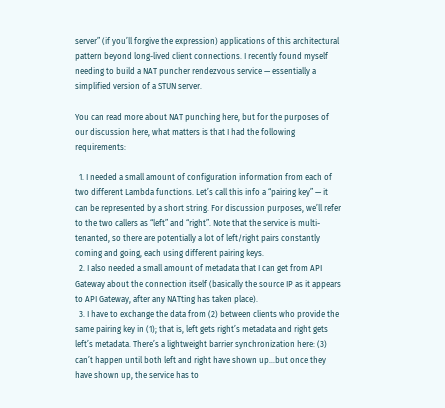server” (if you’ll forgive the expression) applications of this architectural pattern beyond long-lived client connections. I recently found myself needing to build a NAT puncher rendezvous service — essentially a simplified version of a STUN server.

You can read more about NAT punching here, but for the purposes of our discussion here, what matters is that I had the following requirements:

  1. I needed a small amount of configuration information from each of two different Lambda functions. Let’s call this info a “pairing key” — it can be represented by a short string. For discussion purposes, we’ll refer to the two callers as “left” and “right”. Note that the service is multi-tenanted, so there are potentially a lot of left/right pairs constantly coming and going, each using different pairing keys.
  2. I also needed a small amount of metadata that I can get from API Gateway about the connection itself (basically the source IP as it appears to API Gateway, after any NATting has taken place).
  3. I have to exchange the data from (2) between clients who provide the same pairing key in (1); that is, left gets right’s metadata and right gets left’s metadata. There’s a lightweight barrier synchronization here: (3) can’t happen until both left and right have shown up…but once they have shown up, the service has to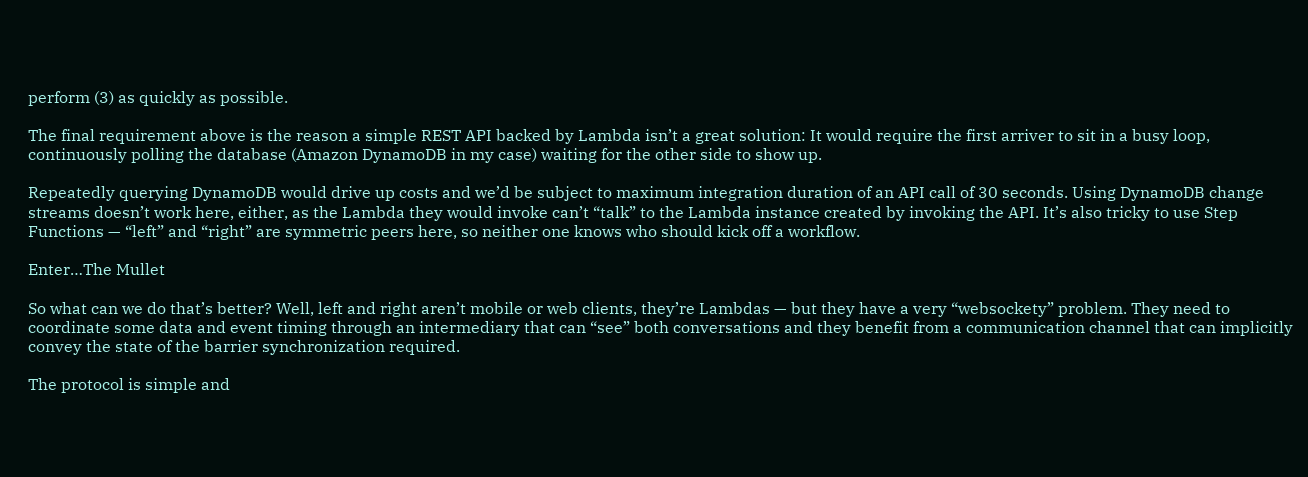perform (3) as quickly as possible.

The final requirement above is the reason a simple REST API backed by Lambda isn’t a great solution: It would require the first arriver to sit in a busy loop, continuously polling the database (Amazon DynamoDB in my case) waiting for the other side to show up.

Repeatedly querying DynamoDB would drive up costs and we’d be subject to maximum integration duration of an API call of 30 seconds. Using DynamoDB change streams doesn’t work here, either, as the Lambda they would invoke can’t “talk” to the Lambda instance created by invoking the API. It’s also tricky to use Step Functions — “left” and “right” are symmetric peers here, so neither one knows who should kick off a workflow.

Enter…The Mullet

So what can we do that’s better? Well, left and right aren’t mobile or web clients, they’re Lambdas — but they have a very “websockety” problem. They need to coordinate some data and event timing through an intermediary that can “see” both conversations and they benefit from a communication channel that can implicitly convey the state of the barrier synchronization required.

The protocol is simple and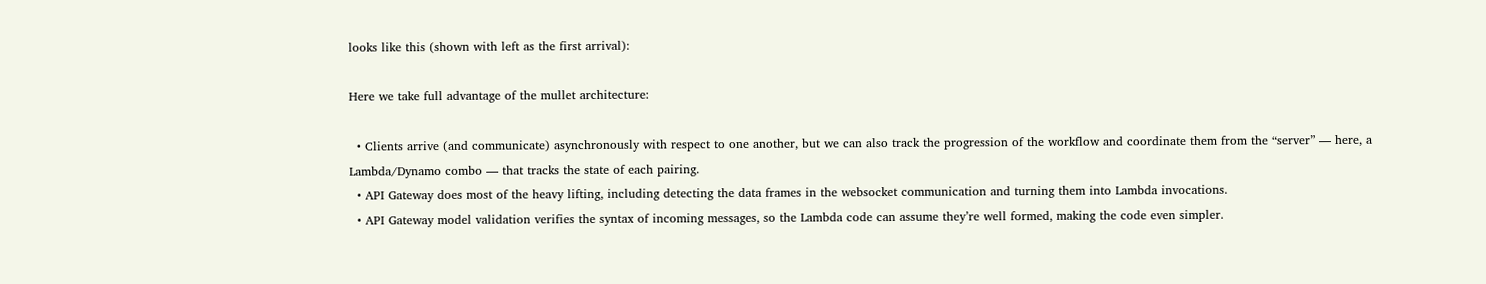looks like this (shown with left as the first arrival):

Here we take full advantage of the mullet architecture:

  • Clients arrive (and communicate) asynchronously with respect to one another, but we can also track the progression of the workflow and coordinate them from the “server” — here, a Lambda/Dynamo combo — that tracks the state of each pairing.
  • API Gateway does most of the heavy lifting, including detecting the data frames in the websocket communication and turning them into Lambda invocations.
  • API Gateway model validation verifies the syntax of incoming messages, so the Lambda code can assume they’re well formed, making the code even simpler.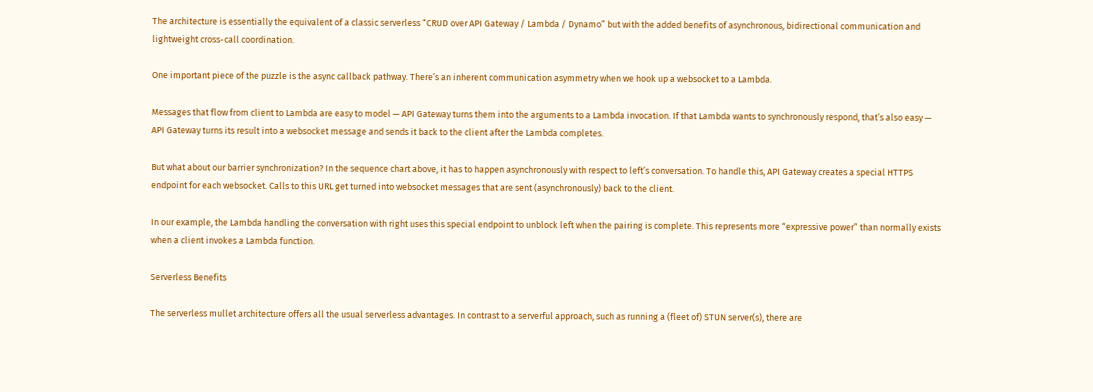The architecture is essentially the equivalent of a classic serverless “CRUD over API Gateway / Lambda / Dynamo” but with the added benefits of asynchronous, bidirectional communication and lightweight cross-call coordination.

One important piece of the puzzle is the async callback pathway. There’s an inherent communication asymmetry when we hook up a websocket to a Lambda.

Messages that flow from client to Lambda are easy to model — API Gateway turns them into the arguments to a Lambda invocation. If that Lambda wants to synchronously respond, that’s also easy — API Gateway turns its result into a websocket message and sends it back to the client after the Lambda completes.

But what about our barrier synchronization? In the sequence chart above, it has to happen asynchronously with respect to left’s conversation. To handle this, API Gateway creates a special HTTPS endpoint for each websocket. Calls to this URL get turned into websocket messages that are sent (asynchronously) back to the client.

In our example, the Lambda handling the conversation with right uses this special endpoint to unblock left when the pairing is complete. This represents more “expressive power” than normally exists when a client invokes a Lambda function.

Serverless Benefits

The serverless mullet architecture offers all the usual serverless advantages. In contrast to a serverful approach, such as running a (fleet of) STUN server(s), there are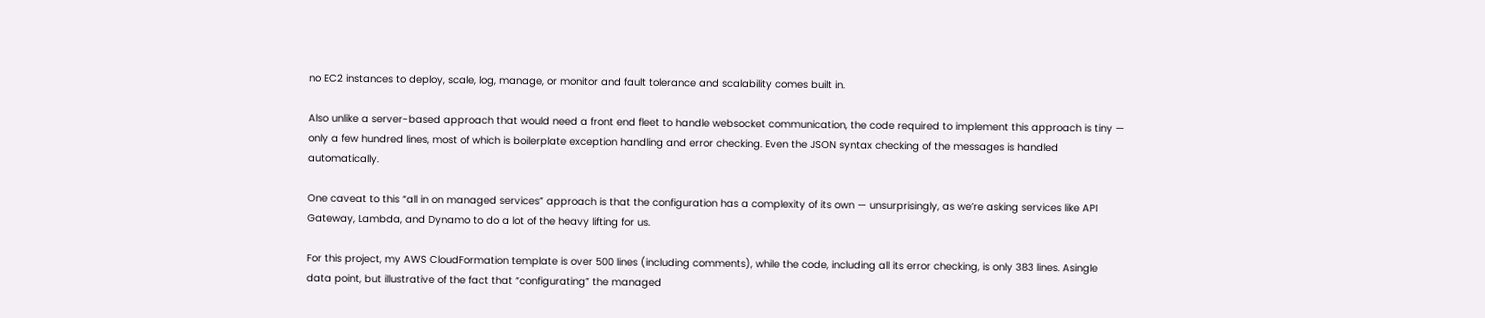no EC2 instances to deploy, scale, log, manage, or monitor and fault tolerance and scalability comes built in.

Also unlike a server-based approach that would need a front end fleet to handle websocket communication, the code required to implement this approach is tiny — only a few hundred lines, most of which is boilerplate exception handling and error checking. Even the JSON syntax checking of the messages is handled automatically.

One caveat to this “all in on managed services” approach is that the configuration has a complexity of its own — unsurprisingly, as we’re asking services like API Gateway, Lambda, and Dynamo to do a lot of the heavy lifting for us.

For this project, my AWS CloudFormation template is over 500 lines (including comments), while the code, including all its error checking, is only 383 lines. Asingle data point, but illustrative of the fact that “configurating” the managed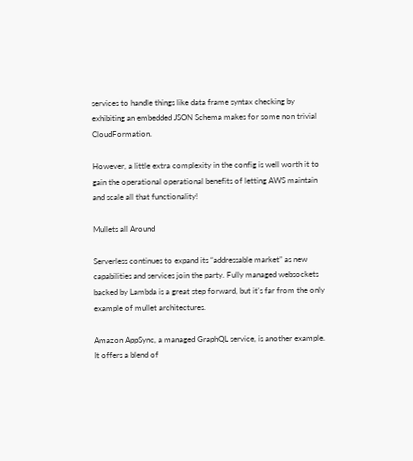services to handle things like data frame syntax checking by exhibiting an embedded JSON Schema makes for some non trivial CloudFormation.

However, a little extra complexity in the config is well worth it to gain the operational operational benefits of letting AWS maintain and scale all that functionality!

Mullets all Around

Serverless continues to expand its “addressable market” as new capabilities and services join the party. Fully managed websockets backed by Lambda is a great step forward, but it’s far from the only example of mullet architectures.

Amazon AppSync, a managed GraphQL service, is another example. It offers a blend of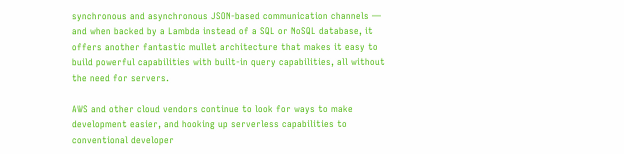synchronous and asynchronous JSON-based communication channels — and when backed by a Lambda instead of a SQL or NoSQL database, it offers another fantastic mullet architecture that makes it easy to build powerful capabilities with built-in query capabilities, all without the need for servers.

AWS and other cloud vendors continue to look for ways to make development easier, and hooking up serverless capabilities to conventional developer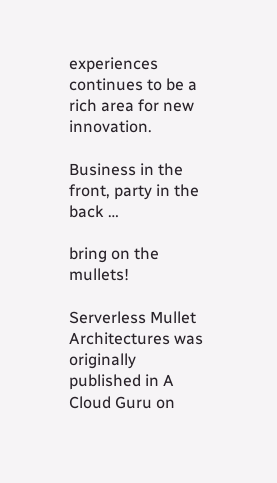experiences continues to be a rich area for new innovation.

Business in the front, party in the back …

bring on the mullets!

Serverless Mullet Architectures was originally published in A Cloud Guru on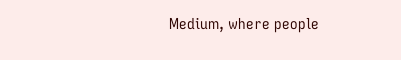Medium, where people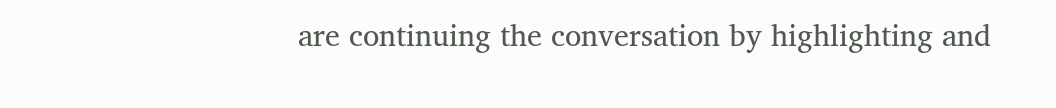are continuing the conversation by highlighting and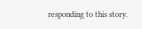responding to this story.